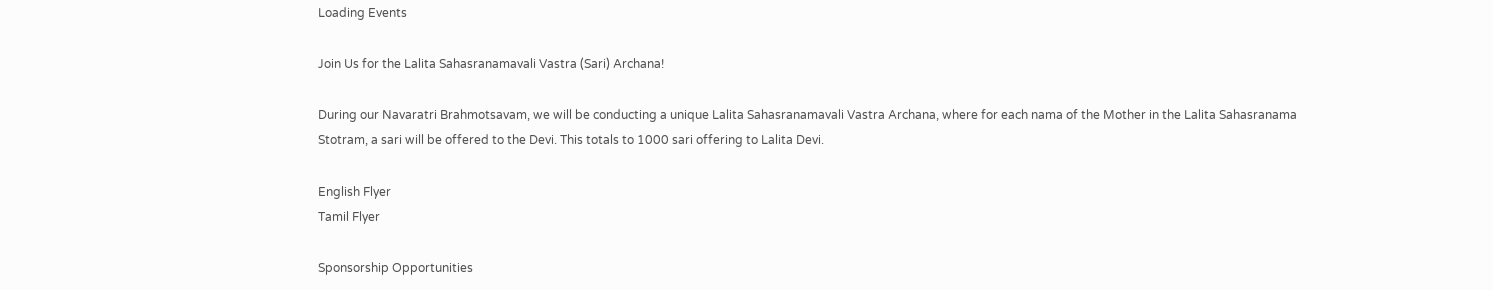Loading Events

Join Us for the Lalita Sahasranamavali Vastra (Sari) Archana!

During our Navaratri Brahmotsavam, we will be conducting a unique Lalita Sahasranamavali Vastra Archana, where for each nama of the Mother in the Lalita Sahasranama Stotram, a sari will be offered to the Devi. This totals to 1000 sari offering to Lalita Devi.

English Flyer
Tamil Flyer

Sponsorship Opportunities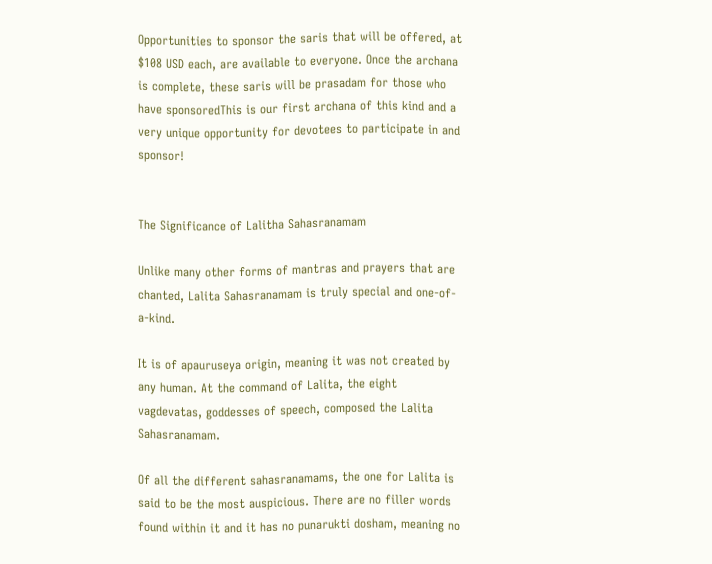Opportunities to sponsor the saris that will be offered, at $108 USD each, are available to everyone. Once the archana is complete, these saris will be prasadam for those who have sponsoredThis is our first archana of this kind and a very unique opportunity for devotees to participate in and sponsor!


The Significance of Lalitha Sahasranamam

Unlike many other forms of mantras and prayers that are chanted, Lalita Sahasranamam is truly special and one-of-a-kind.

It is of apauruseya origin, meaning it was not created by any human. At the command of Lalita, the eight vagdevatas, goddesses of speech, composed the Lalita Sahasranamam.

Of all the different sahasranamams, the one for Lalita is said to be the most auspicious. There are no filler words found within it and it has no punarukti dosham, meaning no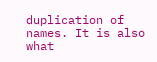duplication of names. It is also what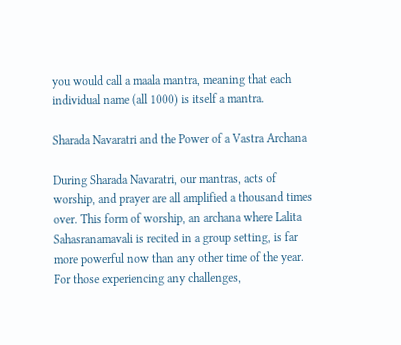you would call a maala mantra, meaning that each individual name (all 1000) is itself a mantra.

Sharada Navaratri and the Power of a Vastra Archana

During Sharada Navaratri, our mantras, acts of worship, and prayer are all amplified a thousand times over. This form of worship, an archana where Lalita Sahasranamavali is recited in a group setting, is far more powerful now than any other time of the year. For those experiencing any challenges,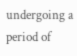undergoing a period of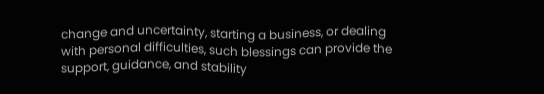change and uncertainty, starting a business, or dealing with personal difficulties, such blessings can provide the support, guidance, and stability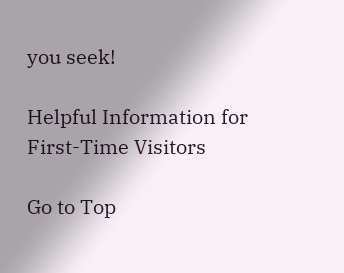you seek!

Helpful Information for First-Time Visitors

Go to Top